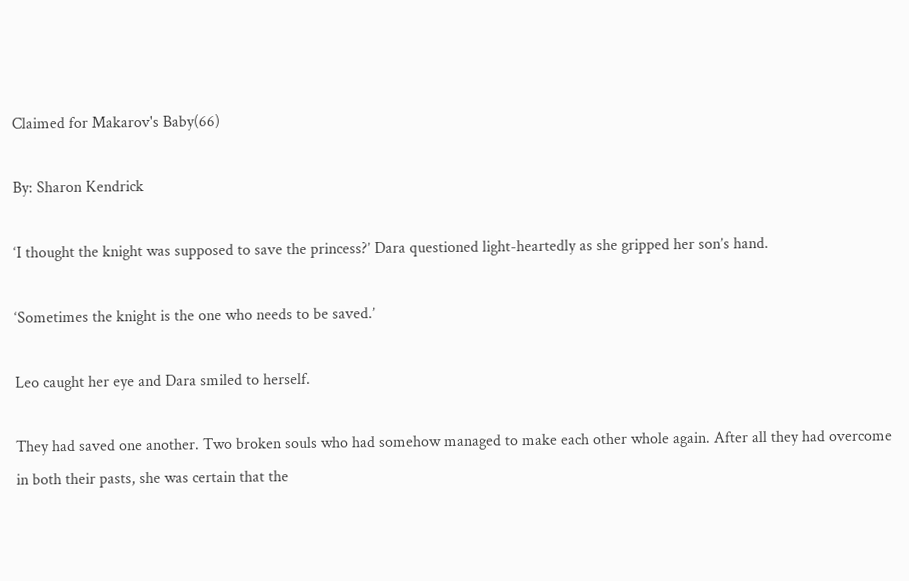Claimed for Makarov's Baby(66)

By: Sharon Kendrick

‘I thought the knight was supposed to save the princess?’ Dara questioned light-heartedly as she gripped her son’s hand.

‘Sometimes the knight is the one who needs to be saved.’

Leo caught her eye and Dara smiled to herself.

They had saved one another. Two broken souls who had somehow managed to make each other whole again. After all they had overcome in both their pasts, she was certain that the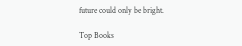future could only be bright.

Top Books